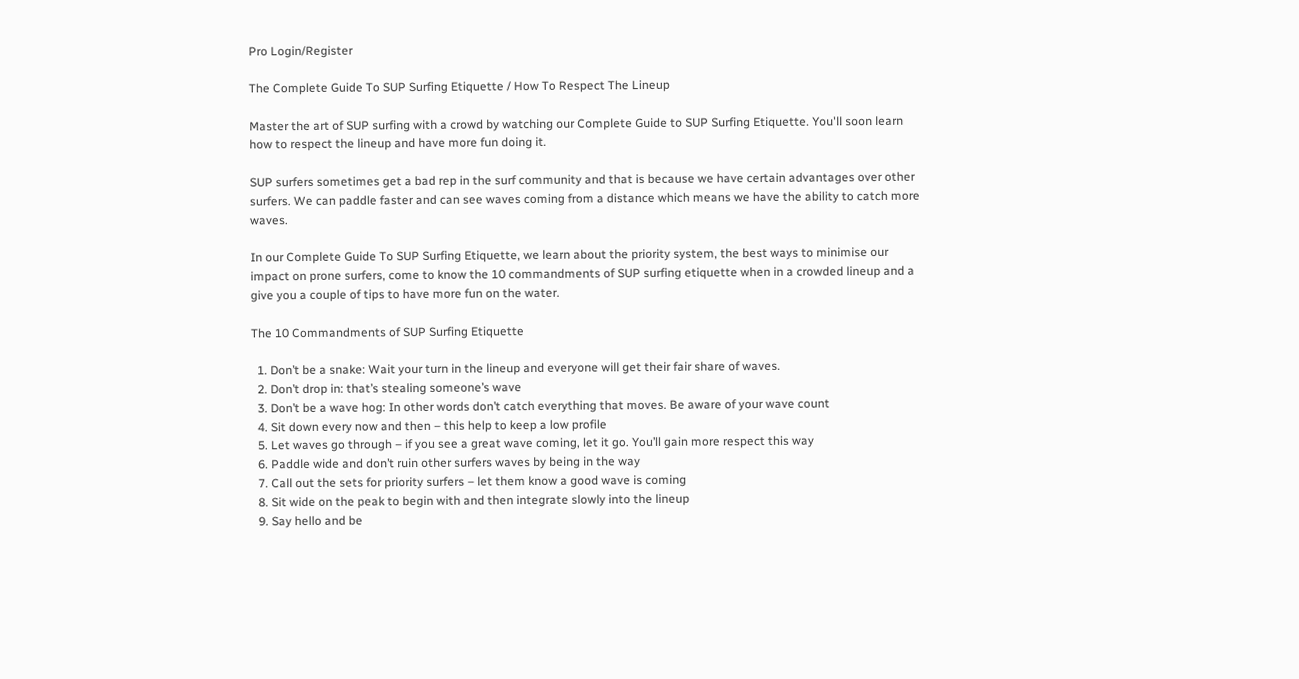Pro Login/Register

The Complete Guide To SUP Surfing Etiquette / How To Respect The Lineup

Master the art of SUP surfing with a crowd by watching our Complete Guide to SUP Surfing Etiquette. You'll soon learn how to respect the lineup and have more fun doing it.

SUP surfers sometimes get a bad rep in the surf community and that is because we have certain advantages over other surfers. We can paddle faster and can see waves coming from a distance which means we have the ability to catch more waves.

In our Complete Guide To SUP Surfing Etiquette, we learn about the priority system, the best ways to minimise our impact on prone surfers, come to know the 10 commandments of SUP surfing etiquette when in a crowded lineup and a give you a couple of tips to have more fun on the water.

The 10 Commandments of SUP Surfing Etiquette

  1. Don’t be a snake: Wait your turn in the lineup and everyone will get their fair share of waves.
  2. Don’t drop in: that’s stealing someone’s wave
  3. Don’t be a wave hog: In other words don’t catch everything that moves. Be aware of your wave count
  4. Sit down every now and then – this help to keep a low profile
  5. Let waves go through – if you see a great wave coming, let it go. You’ll gain more respect this way
  6. Paddle wide and don’t ruin other surfers waves by being in the way
  7. Call out the sets for priority surfers – let them know a good wave is coming
  8. Sit wide on the peak to begin with and then integrate slowly into the lineup
  9. Say hello and be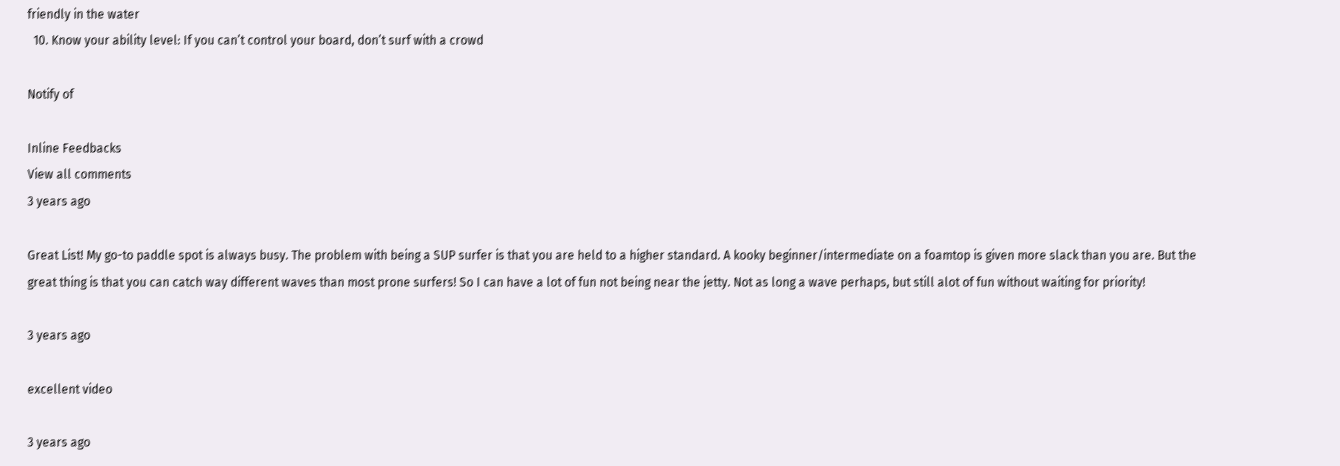friendly in the water
  10. Know your ability level: If you can’t control your board, don’t surf with a crowd

Notify of

Inline Feedbacks
View all comments
3 years ago

Great List! My go-to paddle spot is always busy. The problem with being a SUP surfer is that you are held to a higher standard. A kooky beginner/intermediate on a foamtop is given more slack than you are. But the great thing is that you can catch way different waves than most prone surfers! So I can have a lot of fun not being near the jetty. Not as long a wave perhaps, but still alot of fun without waiting for priority!

3 years ago

excellent video

3 years ago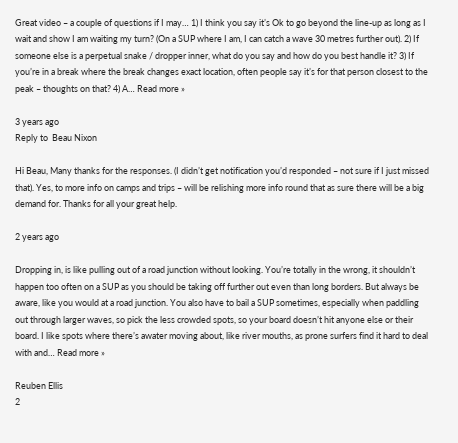Great video – a couple of questions if I may… 1) I think you say it’s Ok to go beyond the line-up as long as I wait and show I am waiting my turn? (On a SUP where I am, I can catch a wave 30 metres further out). 2) If someone else is a perpetual snake / dropper inner, what do you say and how do you best handle it? 3) If you’re in a break where the break changes exact location, often people say it’s for that person closest to the peak – thoughts on that? 4) A… Read more »

3 years ago
Reply to  Beau Nixon

Hi Beau, Many thanks for the responses. (I didn’t get notification you’d responded – not sure if I just missed that). Yes, to more info on camps and trips – will be relishing more info round that as sure there will be a big demand for. Thanks for all your great help.

2 years ago

Dropping in, is like pulling out of a road junction without looking. You’re totally in the wrong, it shouldn’t happen too often on a SUP as you should be taking off further out even than long borders. But always be aware, like you would at a road junction. You also have to bail a SUP sometimes, especially when paddling out through larger waves, so pick the less crowded spots, so your board doesn’t hit anyone else or their board. I like spots where there’s awater moving about, like river mouths, as prone surfers find it hard to deal with and… Read more »

Reuben Ellis
2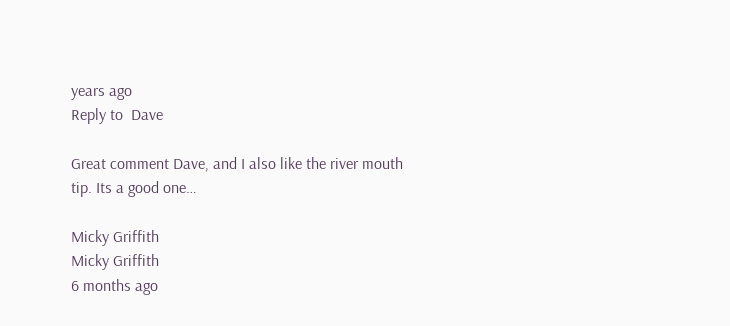years ago
Reply to  Dave

Great comment Dave, and I also like the river mouth tip. Its a good one…

Micky Griffith
Micky Griffith
6 months ago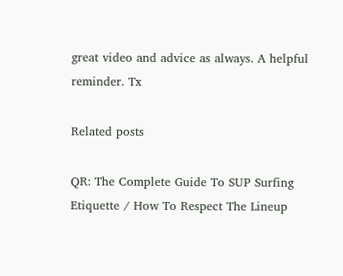great video and advice as always. A helpful reminder. Tx

Related posts

QR: The Complete Guide To SUP Surfing Etiquette / How To Respect The Lineup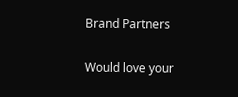Brand Partners

Would love your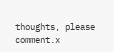thoughts, please comment.x